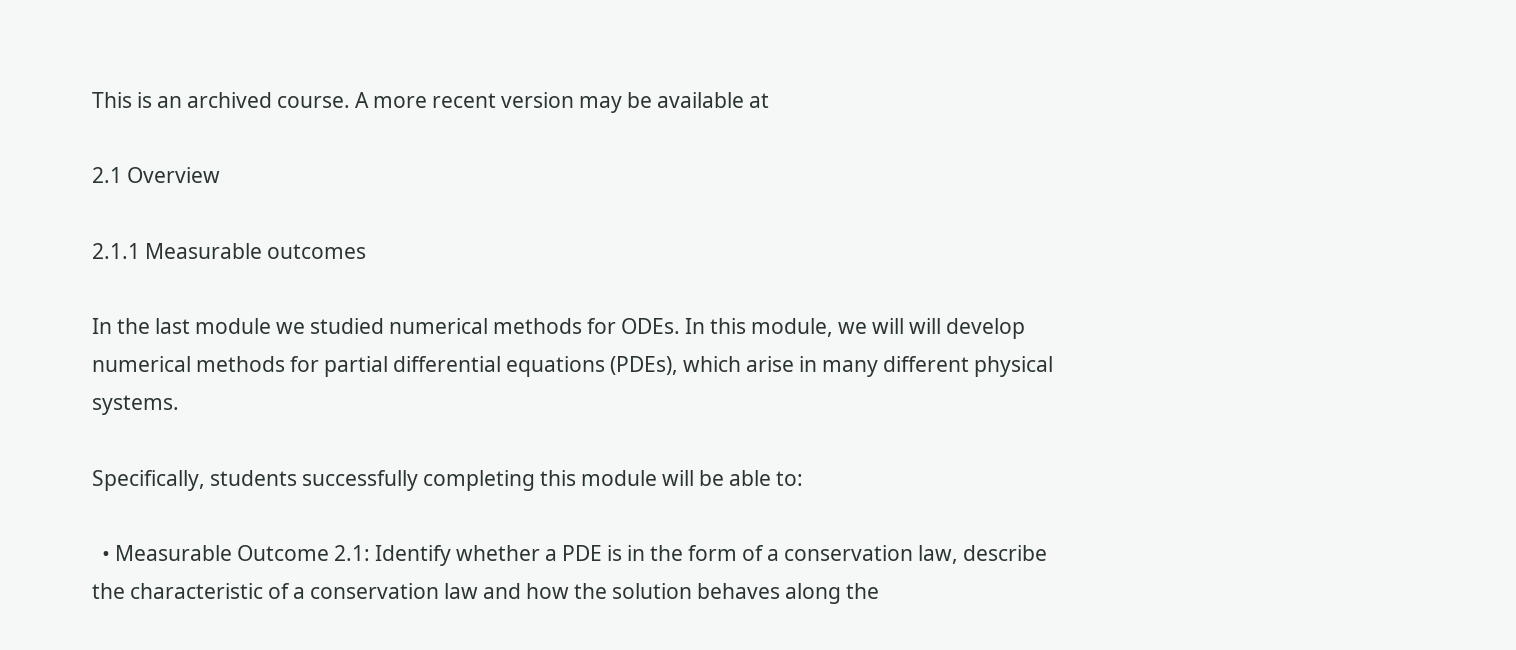This is an archived course. A more recent version may be available at

2.1 Overview

2.1.1 Measurable outcomes

In the last module we studied numerical methods for ODEs. In this module, we will will develop numerical methods for partial differential equations (PDEs), which arise in many different physical systems.

Specifically, students successfully completing this module will be able to:

  • Measurable Outcome 2.1: Identify whether a PDE is in the form of a conservation law, describe the characteristic of a conservation law and how the solution behaves along the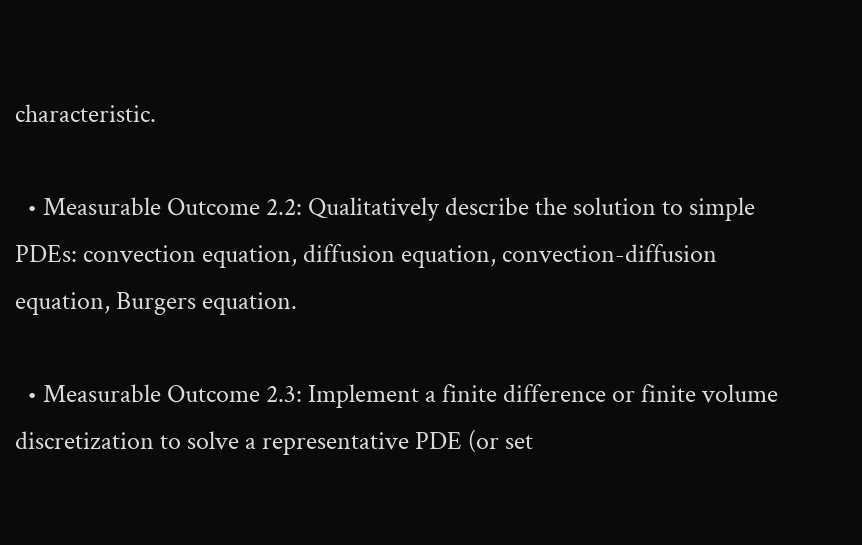characteristic.

  • Measurable Outcome 2.2: Qualitatively describe the solution to simple PDEs: convection equation, diffusion equation, convection-diffusion equation, Burgers equation.

  • Measurable Outcome 2.3: Implement a finite difference or finite volume discretization to solve a representative PDE (or set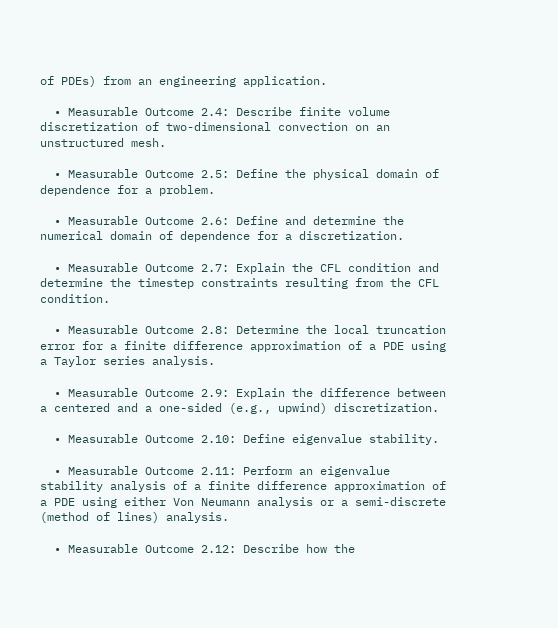of PDEs) from an engineering application.

  • Measurable Outcome 2.4: Describe finite volume discretization of two-dimensional convection on an unstructured mesh.

  • Measurable Outcome 2.5: Define the physical domain of dependence for a problem.

  • Measurable Outcome 2.6: Define and determine the numerical domain of dependence for a discretization.

  • Measurable Outcome 2.7: Explain the CFL condition and determine the timestep constraints resulting from the CFL condition.

  • Measurable Outcome 2.8: Determine the local truncation error for a finite difference approximation of a PDE using a Taylor series analysis.

  • Measurable Outcome 2.9: Explain the difference between a centered and a one-sided (e.g., upwind) discretization.

  • Measurable Outcome 2.10: Define eigenvalue stability.

  • Measurable Outcome 2.11: Perform an eigenvalue stability analysis of a finite difference approximation of a PDE using either Von Neumann analysis or a semi-discrete (method of lines) analysis.

  • Measurable Outcome 2.12: Describe how the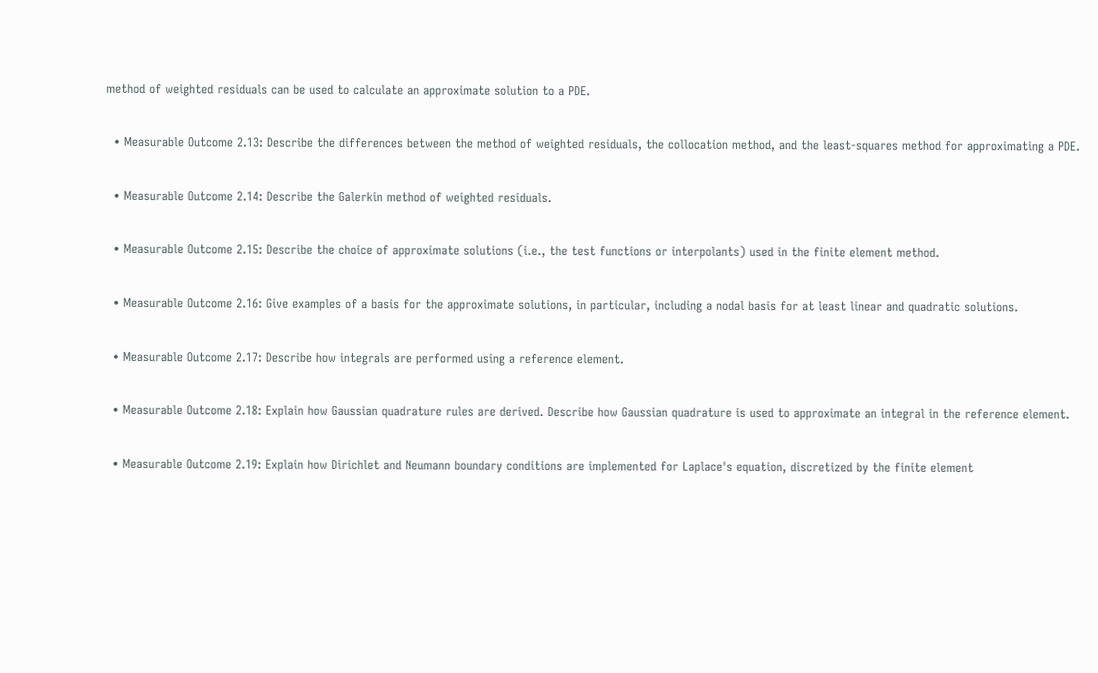method of weighted residuals can be used to calculate an approximate solution to a PDE.

  • Measurable Outcome 2.13: Describe the differences between the method of weighted residuals, the collocation method, and the least-squares method for approximating a PDE.

  • Measurable Outcome 2.14: Describe the Galerkin method of weighted residuals.

  • Measurable Outcome 2.15: Describe the choice of approximate solutions (i.e., the test functions or interpolants) used in the finite element method.

  • Measurable Outcome 2.16: Give examples of a basis for the approximate solutions, in particular, including a nodal basis for at least linear and quadratic solutions.

  • Measurable Outcome 2.17: Describe how integrals are performed using a reference element.

  • Measurable Outcome 2.18: Explain how Gaussian quadrature rules are derived. Describe how Gaussian quadrature is used to approximate an integral in the reference element.

  • Measurable Outcome 2.19: Explain how Dirichlet and Neumann boundary conditions are implemented for Laplace's equation, discretized by the finite element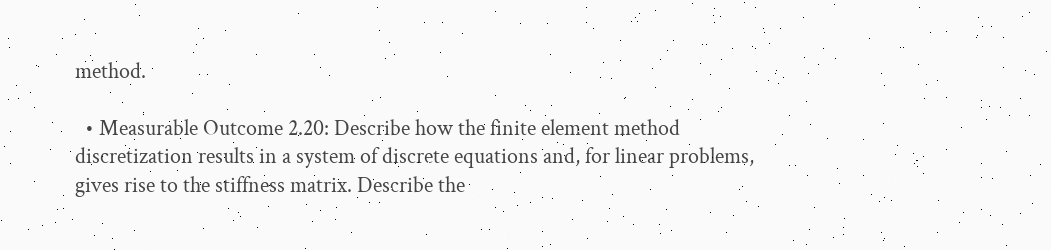method.

  • Measurable Outcome 2.20: Describe how the finite element method discretization results in a system of discrete equations and, for linear problems, gives rise to the stiffness matrix. Describe the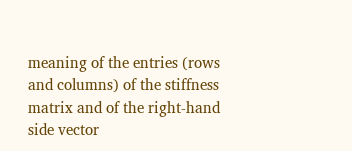meaning of the entries (rows and columns) of the stiffness matrix and of the right-hand side vector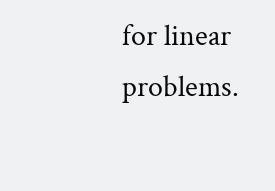for linear problems.